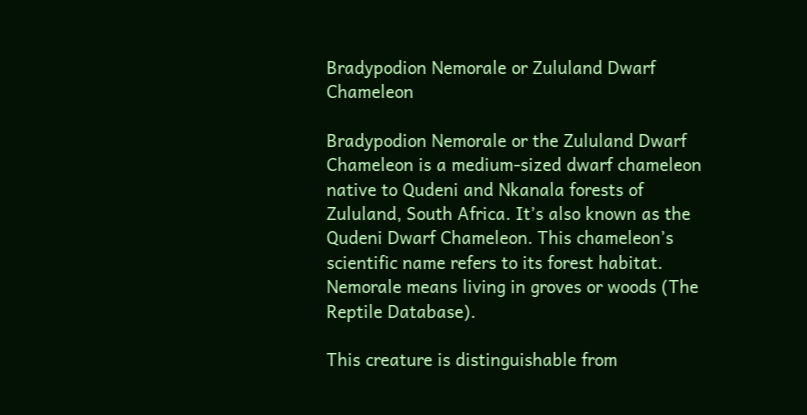Bradypodion Nemorale or Zululand Dwarf Chameleon

Bradypodion Nemorale or the Zululand Dwarf Chameleon is a medium-sized dwarf chameleon native to Qudeni and Nkanala forests of Zululand, South Africa. It’s also known as the Qudeni Dwarf Chameleon. This chameleon’s scientific name refers to its forest habitat. Nemorale means living in groves or woods (The Reptile Database).

This creature is distinguishable from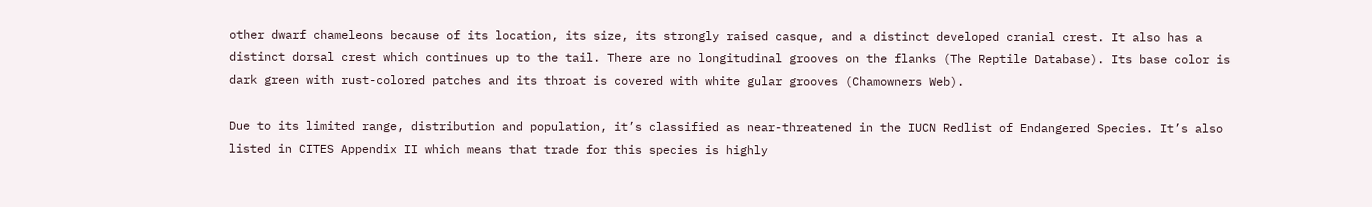other dwarf chameleons because of its location, its size, its strongly raised casque, and a distinct developed cranial crest. It also has a distinct dorsal crest which continues up to the tail. There are no longitudinal grooves on the flanks (The Reptile Database). Its base color is dark green with rust-colored patches and its throat is covered with white gular grooves (Chamowners Web).

Due to its limited range, distribution and population, it’s classified as near-threatened in the IUCN Redlist of Endangered Species. It’s also listed in CITES Appendix II which means that trade for this species is highly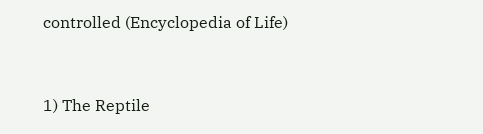controlled (Encyclopedia of Life)



1) The Reptile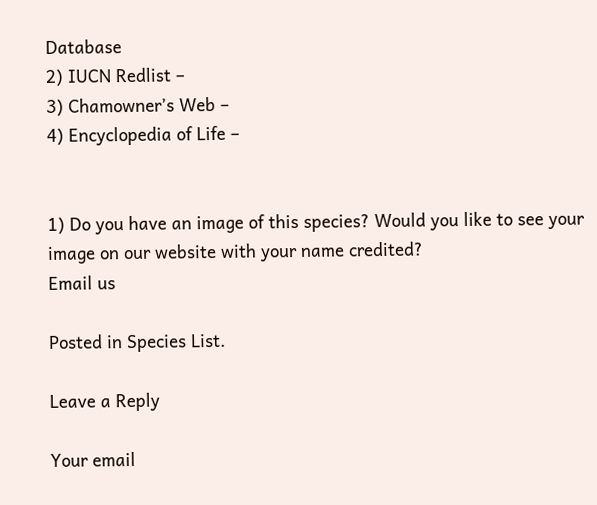Database
2) IUCN Redlist –
3) Chamowner’s Web –
4) Encyclopedia of Life –


1) Do you have an image of this species? Would you like to see your image on our website with your name credited?
Email us

Posted in Species List.

Leave a Reply

Your email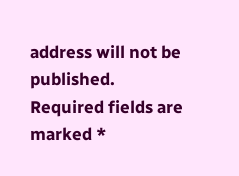address will not be published. Required fields are marked *